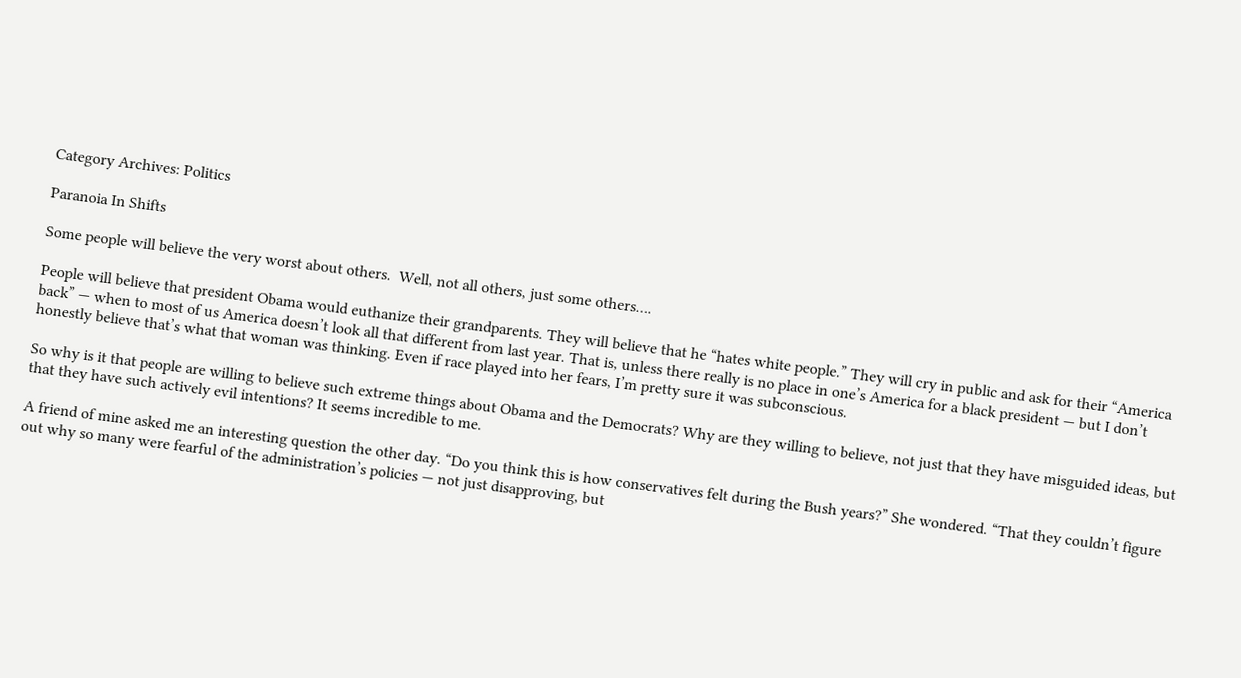Category Archives: Politics

Paranoia In Shifts

Some people will believe the very worst about others.  Well, not all others, just some others….

People will believe that president Obama would euthanize their grandparents. They will believe that he “hates white people.” They will cry in public and ask for their “America back” — when to most of us America doesn’t look all that different from last year. That is, unless there really is no place in one’s America for a black president — but I don’t honestly believe that’s what that woman was thinking. Even if race played into her fears, I’m pretty sure it was subconscious.

So why is it that people are willing to believe such extreme things about Obama and the Democrats? Why are they willing to believe, not just that they have misguided ideas, but that they have such actively evil intentions? It seems incredible to me.

A friend of mine asked me an interesting question the other day. “Do you think this is how conservatives felt during the Bush years?” She wondered. “That they couldn’t figure out why so many were fearful of the administration’s policies — not just disapproving, but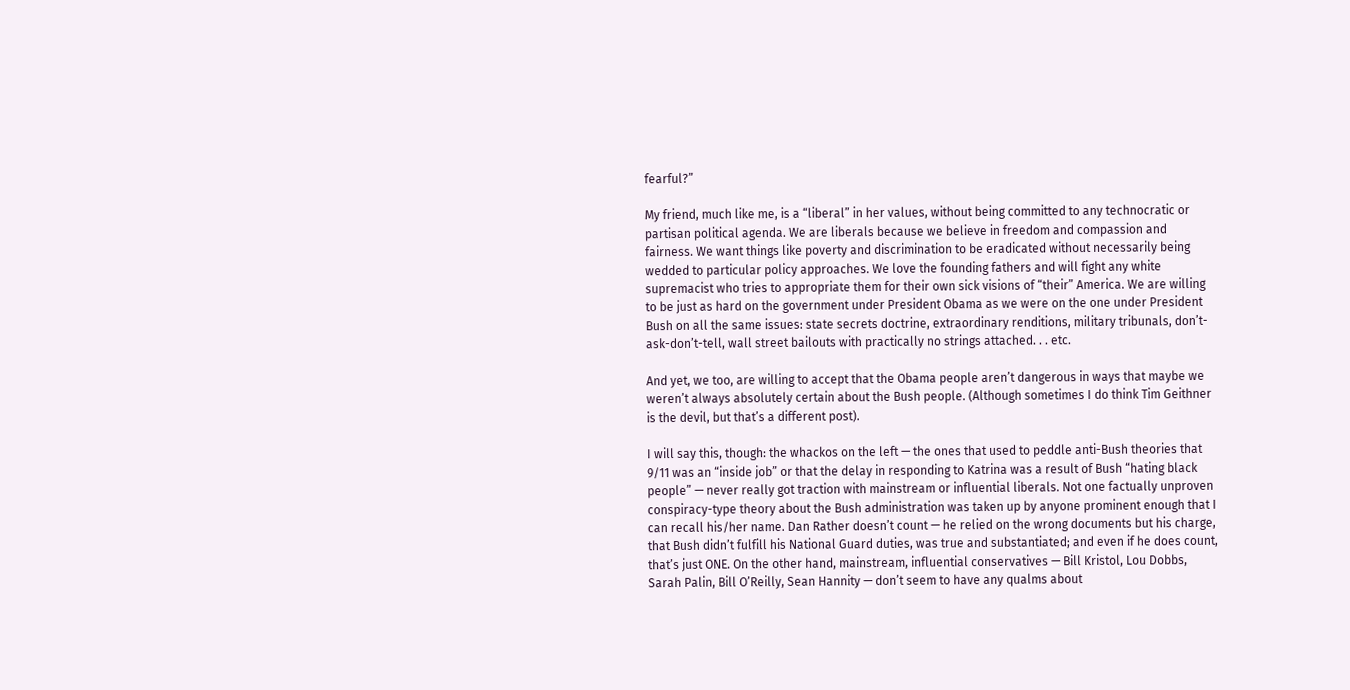fearful?”

My friend, much like me, is a “liberal” in her values, without being committed to any technocratic or partisan political agenda. We are liberals because we believe in freedom and compassion and fairness. We want things like poverty and discrimination to be eradicated without necessarily being wedded to particular policy approaches. We love the founding fathers and will fight any white supremacist who tries to appropriate them for their own sick visions of “their” America. We are willing to be just as hard on the government under President Obama as we were on the one under President Bush on all the same issues: state secrets doctrine, extraordinary renditions, military tribunals, don’t-ask-don’t-tell, wall street bailouts with practically no strings attached. . . etc.

And yet, we too, are willing to accept that the Obama people aren’t dangerous in ways that maybe we weren’t always absolutely certain about the Bush people. (Although sometimes I do think Tim Geithner is the devil, but that’s a different post).

I will say this, though: the whackos on the left — the ones that used to peddle anti-Bush theories that 9/11 was an “inside job” or that the delay in responding to Katrina was a result of Bush “hating black people” — never really got traction with mainstream or influential liberals. Not one factually unproven conspiracy-type theory about the Bush administration was taken up by anyone prominent enough that I can recall his/her name. Dan Rather doesn’t count — he relied on the wrong documents but his charge, that Bush didn’t fulfill his National Guard duties, was true and substantiated; and even if he does count, that’s just ONE. On the other hand, mainstream, influential conservatives — Bill Kristol, Lou Dobbs, Sarah Palin, Bill O’Reilly, Sean Hannity — don’t seem to have any qualms about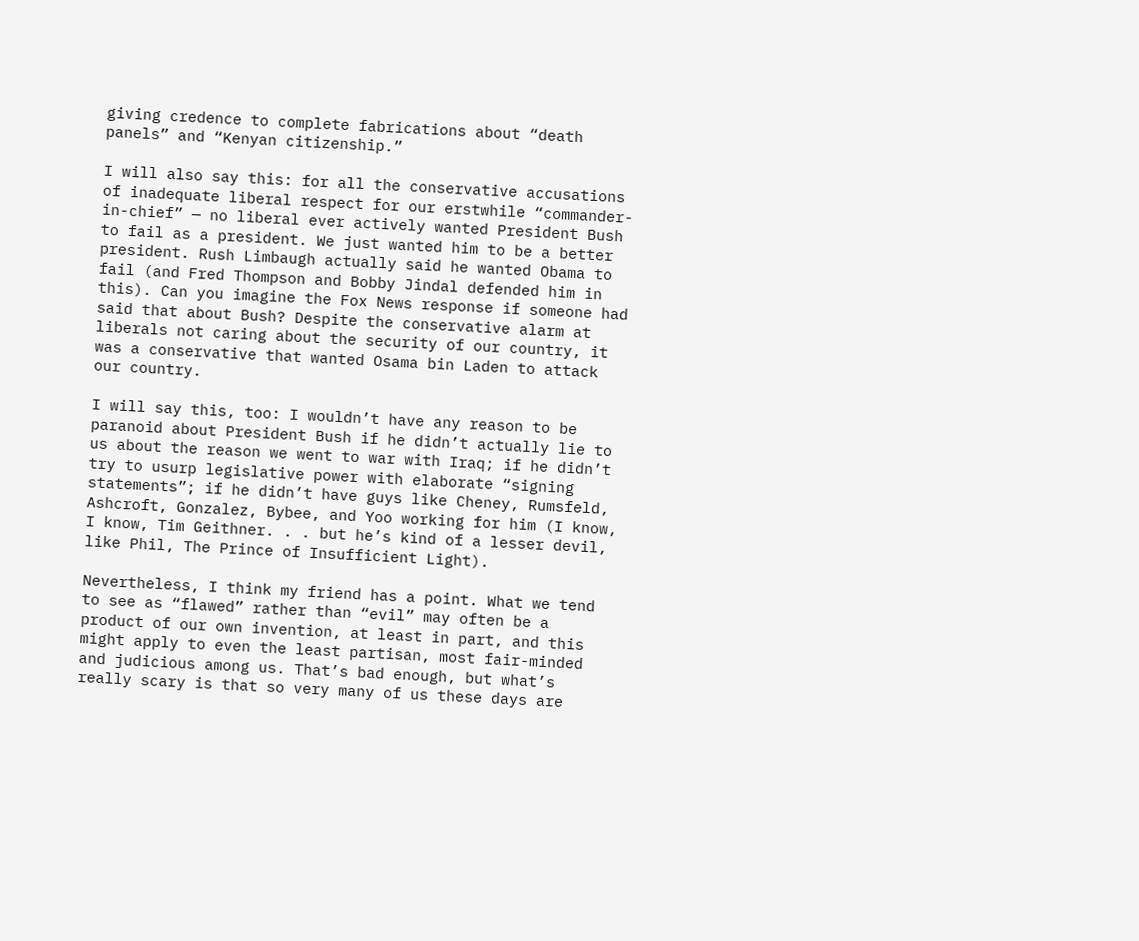giving credence to complete fabrications about “death panels” and “Kenyan citizenship.”

I will also say this: for all the conservative accusations of inadequate liberal respect for our erstwhile “commander-in-chief” — no liberal ever actively wanted President Bush to fail as a president. We just wanted him to be a better president. Rush Limbaugh actually said he wanted Obama to fail (and Fred Thompson and Bobby Jindal defended him in this). Can you imagine the Fox News response if someone had said that about Bush? Despite the conservative alarm at liberals not caring about the security of our country, it was a conservative that wanted Osama bin Laden to attack our country.

I will say this, too: I wouldn’t have any reason to be paranoid about President Bush if he didn’t actually lie to us about the reason we went to war with Iraq; if he didn’t try to usurp legislative power with elaborate “signing statements”; if he didn’t have guys like Cheney, Rumsfeld, Ashcroft, Gonzalez, Bybee, and Yoo working for him (I know, I know, Tim Geithner. . . but he’s kind of a lesser devil, like Phil, The Prince of Insufficient Light).

Nevertheless, I think my friend has a point. What we tend to see as “flawed” rather than “evil” may often be a product of our own invention, at least in part, and this might apply to even the least partisan, most fair-minded and judicious among us. That’s bad enough, but what’s really scary is that so very many of us these days are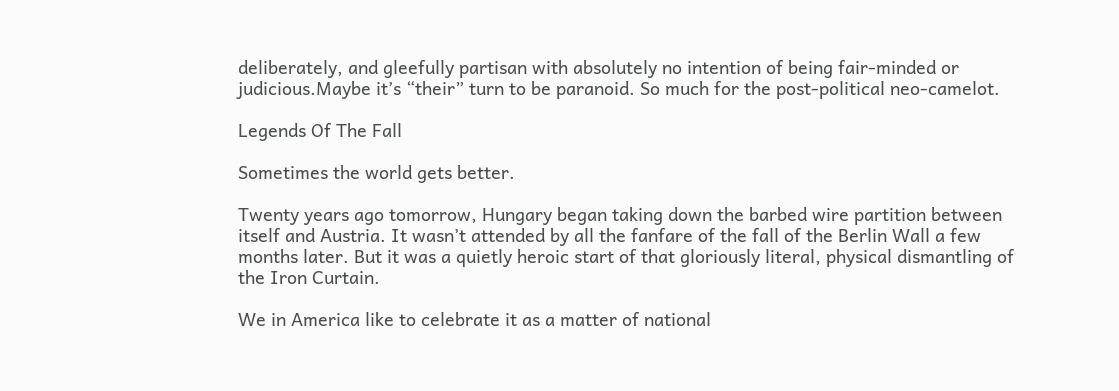deliberately, and gleefully partisan with absolutely no intention of being fair-minded or judicious.Maybe it’s “their” turn to be paranoid. So much for the post-political neo-camelot.

Legends Of The Fall

Sometimes the world gets better.

Twenty years ago tomorrow, Hungary began taking down the barbed wire partition between itself and Austria. It wasn’t attended by all the fanfare of the fall of the Berlin Wall a few months later. But it was a quietly heroic start of that gloriously literal, physical dismantling of the Iron Curtain.

We in America like to celebrate it as a matter of national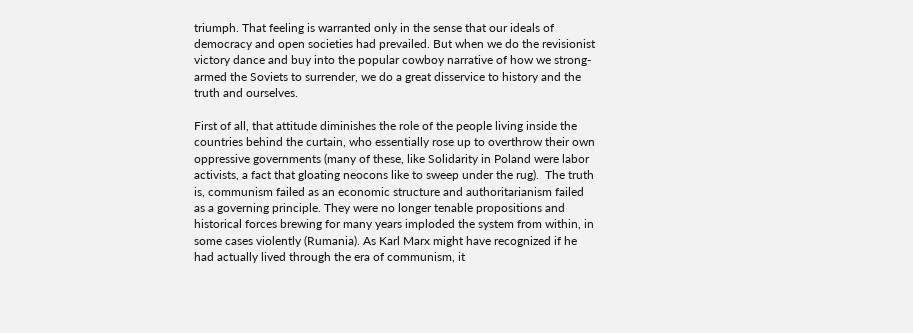triumph. That feeling is warranted only in the sense that our ideals of democracy and open societies had prevailed. But when we do the revisionist victory dance and buy into the popular cowboy narrative of how we strong-armed the Soviets to surrender, we do a great disservice to history and the truth and ourselves.

First of all, that attitude diminishes the role of the people living inside the countries behind the curtain, who essentially rose up to overthrow their own oppressive governments (many of these, like Solidarity in Poland were labor activists, a fact that gloating neocons like to sweep under the rug).  The truth is, communism failed as an economic structure and authoritarianism failed as a governing principle. They were no longer tenable propositions and historical forces brewing for many years imploded the system from within, in some cases violently (Rumania). As Karl Marx might have recognized if he had actually lived through the era of communism, it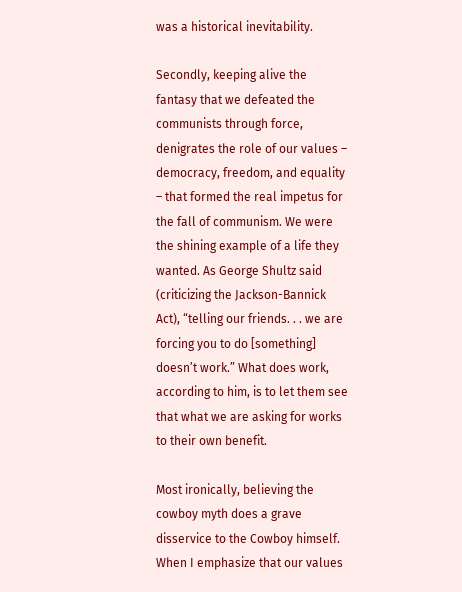was a historical inevitability.

Secondly, keeping alive the fantasy that we defeated the communists through force, denigrates the role of our values – democracy, freedom, and equality – that formed the real impetus for the fall of communism. We were the shining example of a life they wanted. As George Shultz said (criticizing the Jackson-Bannick Act), “telling our friends. . . we are forcing you to do [something] doesn’t work.” What does work, according to him, is to let them see that what we are asking for works to their own benefit.

Most ironically, believing the cowboy myth does a grave disservice to the Cowboy himself. When I emphasize that our values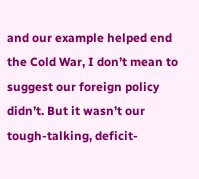and our example helped end the Cold War, I don’t mean to suggest our foreign policy didn’t. But it wasn’t our tough-talking, deficit-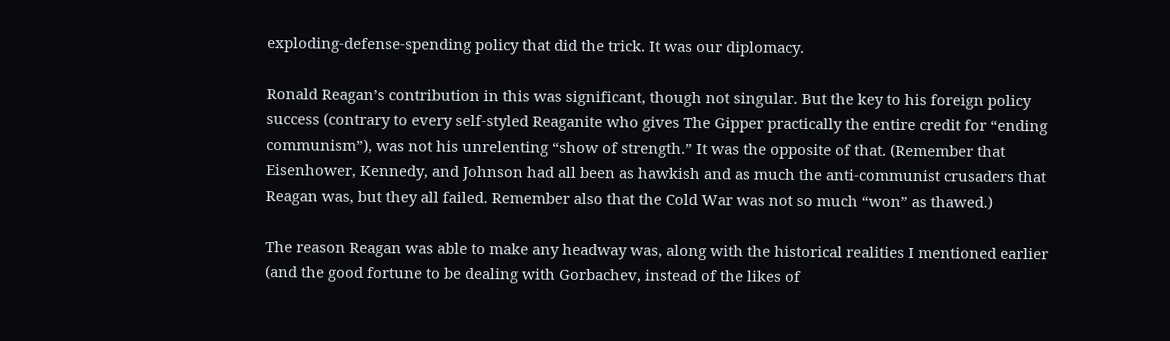exploding-defense-spending policy that did the trick. It was our diplomacy.

Ronald Reagan’s contribution in this was significant, though not singular. But the key to his foreign policy success (contrary to every self-styled Reaganite who gives The Gipper practically the entire credit for “ending communism”), was not his unrelenting “show of strength.” It was the opposite of that. (Remember that Eisenhower, Kennedy, and Johnson had all been as hawkish and as much the anti-communist crusaders that Reagan was, but they all failed. Remember also that the Cold War was not so much “won” as thawed.)

The reason Reagan was able to make any headway was, along with the historical realities I mentioned earlier (and the good fortune to be dealing with Gorbachev, instead of the likes of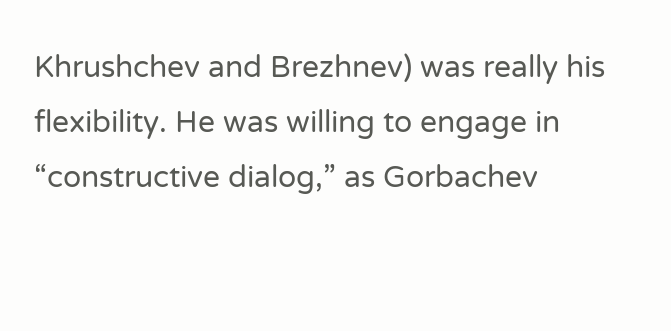Khrushchev and Brezhnev) was really his flexibility. He was willing to engage in “constructive dialog,” as Gorbachev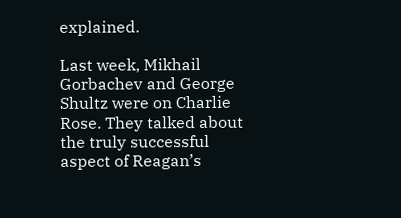explained.

Last week, Mikhail Gorbachev and George Shultz were on Charlie Rose. They talked about the truly successful aspect of Reagan’s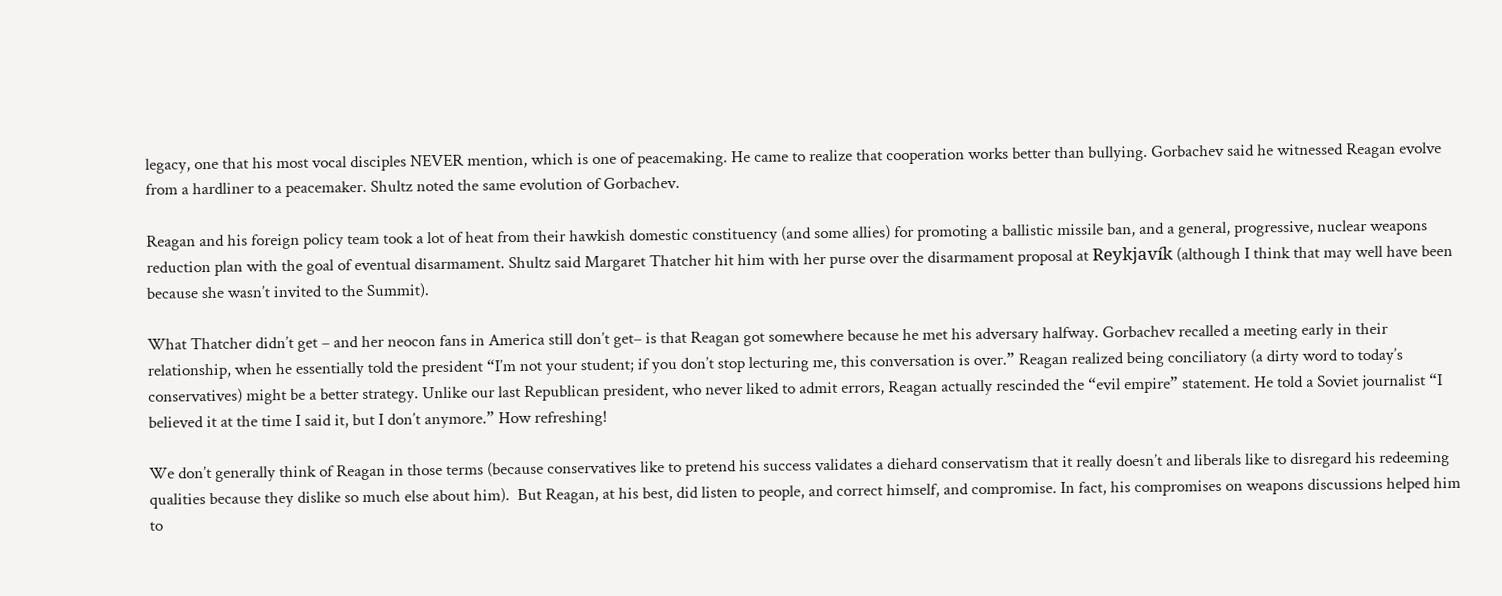legacy, one that his most vocal disciples NEVER mention, which is one of peacemaking. He came to realize that cooperation works better than bullying. Gorbachev said he witnessed Reagan evolve from a hardliner to a peacemaker. Shultz noted the same evolution of Gorbachev.

Reagan and his foreign policy team took a lot of heat from their hawkish domestic constituency (and some allies) for promoting a ballistic missile ban, and a general, progressive, nuclear weapons reduction plan with the goal of eventual disarmament. Shultz said Margaret Thatcher hit him with her purse over the disarmament proposal at Reykjavík (although I think that may well have been because she wasn’t invited to the Summit).

What Thatcher didn’t get – and her neocon fans in America still don’t get– is that Reagan got somewhere because he met his adversary halfway. Gorbachev recalled a meeting early in their relationship, when he essentially told the president “I’m not your student; if you don’t stop lecturing me, this conversation is over.” Reagan realized being conciliatory (a dirty word to today’s conservatives) might be a better strategy. Unlike our last Republican president, who never liked to admit errors, Reagan actually rescinded the “evil empire” statement. He told a Soviet journalist “I believed it at the time I said it, but I don’t anymore.” How refreshing!

We don’t generally think of Reagan in those terms (because conservatives like to pretend his success validates a diehard conservatism that it really doesn’t and liberals like to disregard his redeeming qualities because they dislike so much else about him).  But Reagan, at his best, did listen to people, and correct himself, and compromise. In fact, his compromises on weapons discussions helped him to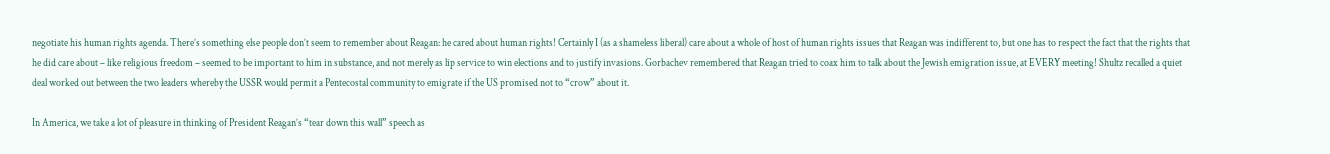negotiate his human rights agenda. There’s something else people don’t seem to remember about Reagan: he cared about human rights! Certainly I (as a shameless liberal) care about a whole of host of human rights issues that Reagan was indifferent to, but one has to respect the fact that the rights that he did care about – like religious freedom – seemed to be important to him in substance, and not merely as lip service to win elections and to justify invasions. Gorbachev remembered that Reagan tried to coax him to talk about the Jewish emigration issue, at EVERY meeting! Shultz recalled a quiet deal worked out between the two leaders whereby the USSR would permit a Pentecostal community to emigrate if the US promised not to “crow” about it.

In America, we take a lot of pleasure in thinking of President Reagan’s “tear down this wall” speech as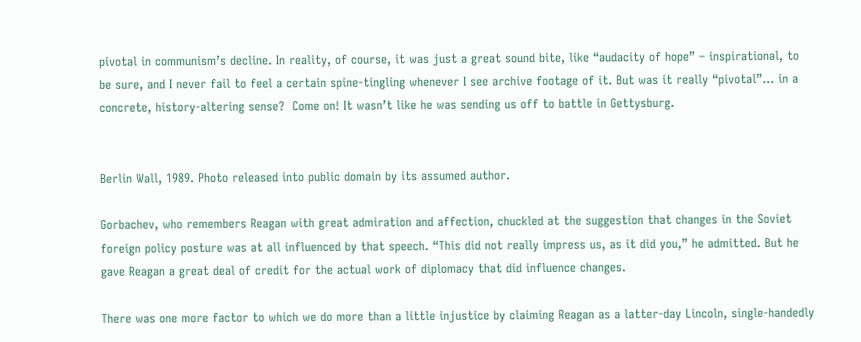pivotal in communism’s decline. In reality, of course, it was just a great sound bite, like “audacity of hope” – inspirational, to be sure, and I never fail to feel a certain spine-tingling whenever I see archive footage of it. But was it really “pivotal”… in a concrete, history-altering sense?  Come on! It wasn’t like he was sending us off to battle in Gettysburg.


Berlin Wall, 1989. Photo released into public domain by its assumed author.

Gorbachev, who remembers Reagan with great admiration and affection, chuckled at the suggestion that changes in the Soviet foreign policy posture was at all influenced by that speech. “This did not really impress us, as it did you,” he admitted. But he gave Reagan a great deal of credit for the actual work of diplomacy that did influence changes.

There was one more factor to which we do more than a little injustice by claiming Reagan as a latter-day Lincoln, single-handedly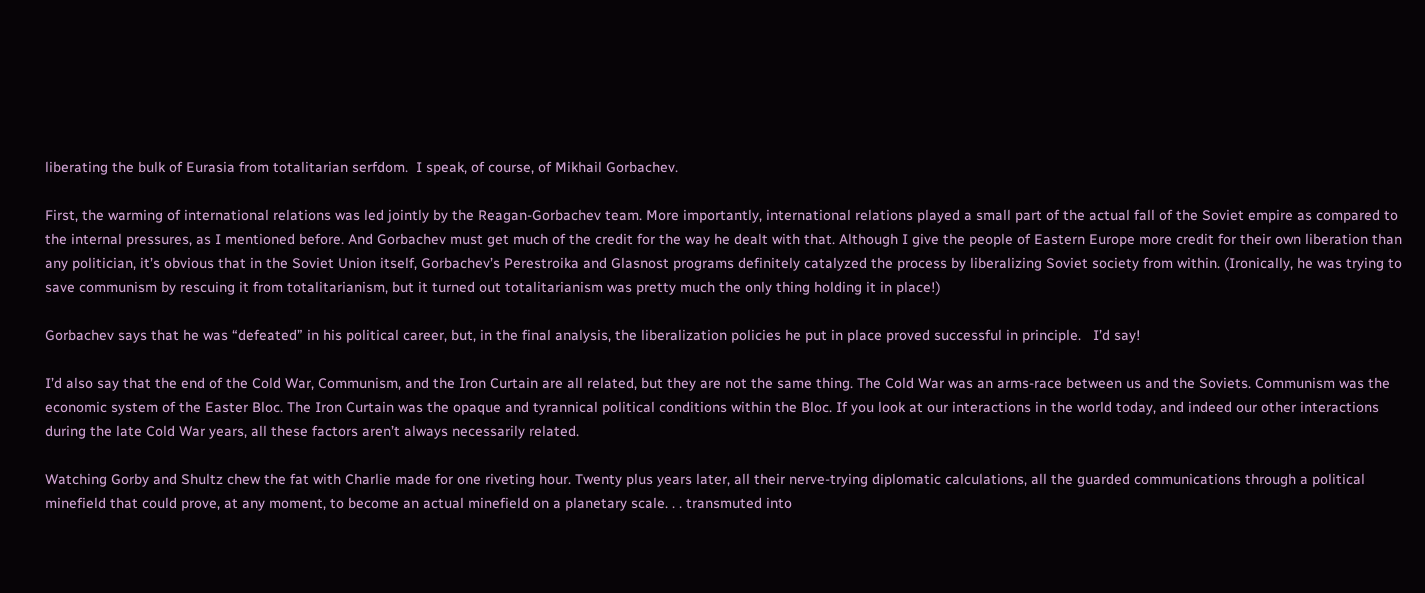liberating the bulk of Eurasia from totalitarian serfdom.  I speak, of course, of Mikhail Gorbachev.

First, the warming of international relations was led jointly by the Reagan-Gorbachev team. More importantly, international relations played a small part of the actual fall of the Soviet empire as compared to the internal pressures, as I mentioned before. And Gorbachev must get much of the credit for the way he dealt with that. Although I give the people of Eastern Europe more credit for their own liberation than any politician, it’s obvious that in the Soviet Union itself, Gorbachev’s Perestroika and Glasnost programs definitely catalyzed the process by liberalizing Soviet society from within. (Ironically, he was trying to save communism by rescuing it from totalitarianism, but it turned out totalitarianism was pretty much the only thing holding it in place!)

Gorbachev says that he was “defeated” in his political career, but, in the final analysis, the liberalization policies he put in place proved successful in principle.   I’d say!

I’d also say that the end of the Cold War, Communism, and the Iron Curtain are all related, but they are not the same thing. The Cold War was an arms-race between us and the Soviets. Communism was the economic system of the Easter Bloc. The Iron Curtain was the opaque and tyrannical political conditions within the Bloc. If you look at our interactions in the world today, and indeed our other interactions during the late Cold War years, all these factors aren’t always necessarily related.

Watching Gorby and Shultz chew the fat with Charlie made for one riveting hour. Twenty plus years later, all their nerve-trying diplomatic calculations, all the guarded communications through a political minefield that could prove, at any moment, to become an actual minefield on a planetary scale. . . transmuted into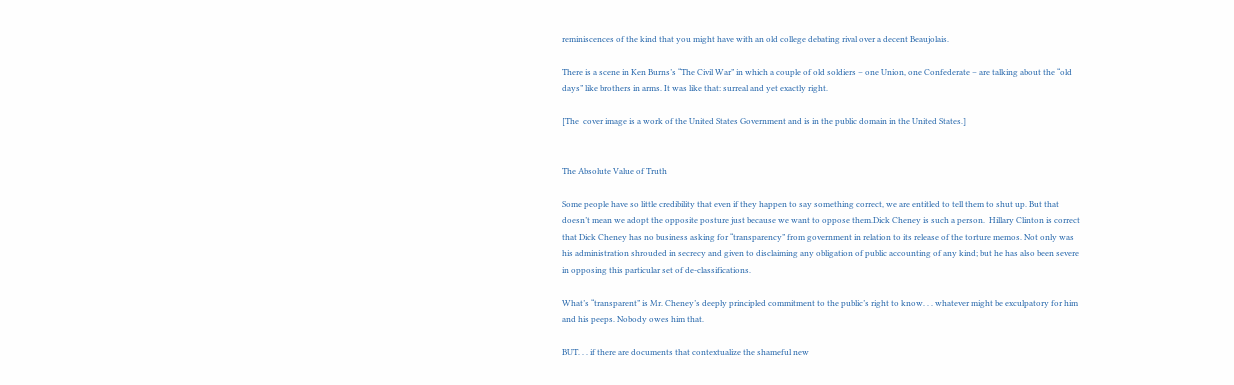reminiscences of the kind that you might have with an old college debating rival over a decent Beaujolais.

There is a scene in Ken Burns’s “The Civil War” in which a couple of old soldiers – one Union, one Confederate – are talking about the “old days” like brothers in arms. It was like that: surreal and yet exactly right.

[The  cover image is a work of the United States Government and is in the public domain in the United States.]


The Absolute Value of Truth

Some people have so little credibility that even if they happen to say something correct, we are entitled to tell them to shut up. But that doesn’t mean we adopt the opposite posture just because we want to oppose them.Dick Cheney is such a person.  Hillary Clinton is correct that Dick Cheney has no business asking for “transparency” from government in relation to its release of the torture memos. Not only was his administration shrouded in secrecy and given to disclaiming any obligation of public accounting of any kind; but he has also been severe in opposing this particular set of de-classifications.

What’s “transparent” is Mr. Cheney’s deeply principled commitment to the public’s right to know. . . whatever might be exculpatory for him and his peeps. Nobody owes him that.

BUT. . . if there are documents that contextualize the shameful new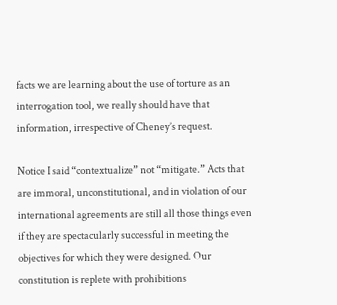facts we are learning about the use of torture as an interrogation tool, we really should have that information, irrespective of Cheney’s request.

Notice I said “contextualize” not “mitigate.” Acts that are immoral, unconstitutional, and in violation of our international agreements are still all those things even if they are spectacularly successful in meeting the objectives for which they were designed. Our constitution is replete with prohibitions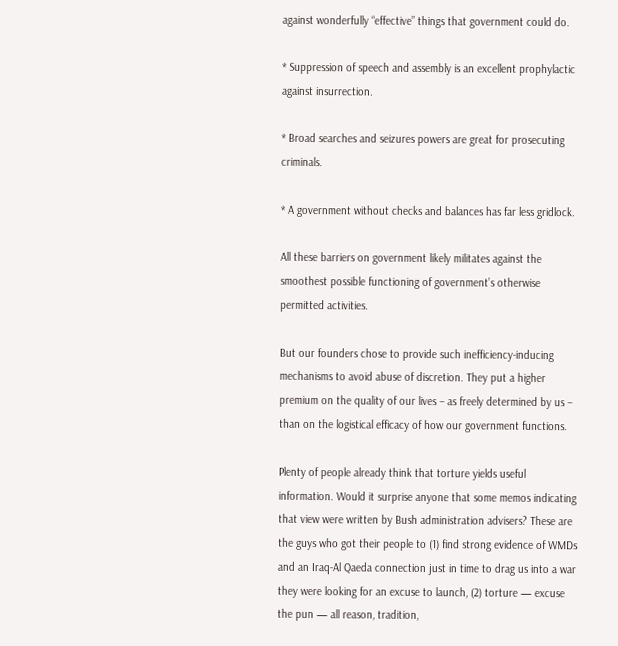against wonderfully “effective” things that government could do.

* Suppression of speech and assembly is an excellent prophylactic against insurrection.

* Broad searches and seizures powers are great for prosecuting criminals.

* A government without checks and balances has far less gridlock.

All these barriers on government likely militates against the smoothest possible functioning of government’s otherwise permitted activities.

But our founders chose to provide such inefficiency-inducing mechanisms to avoid abuse of discretion. They put a higher premium on the quality of our lives – as freely determined by us – than on the logistical efficacy of how our government functions.

Plenty of people already think that torture yields useful information. Would it surprise anyone that some memos indicating that view were written by Bush administration advisers? These are the guys who got their people to (1) find strong evidence of WMDs and an Iraq-Al Qaeda connection just in time to drag us into a war they were looking for an excuse to launch, (2) torture — excuse the pun — all reason, tradition,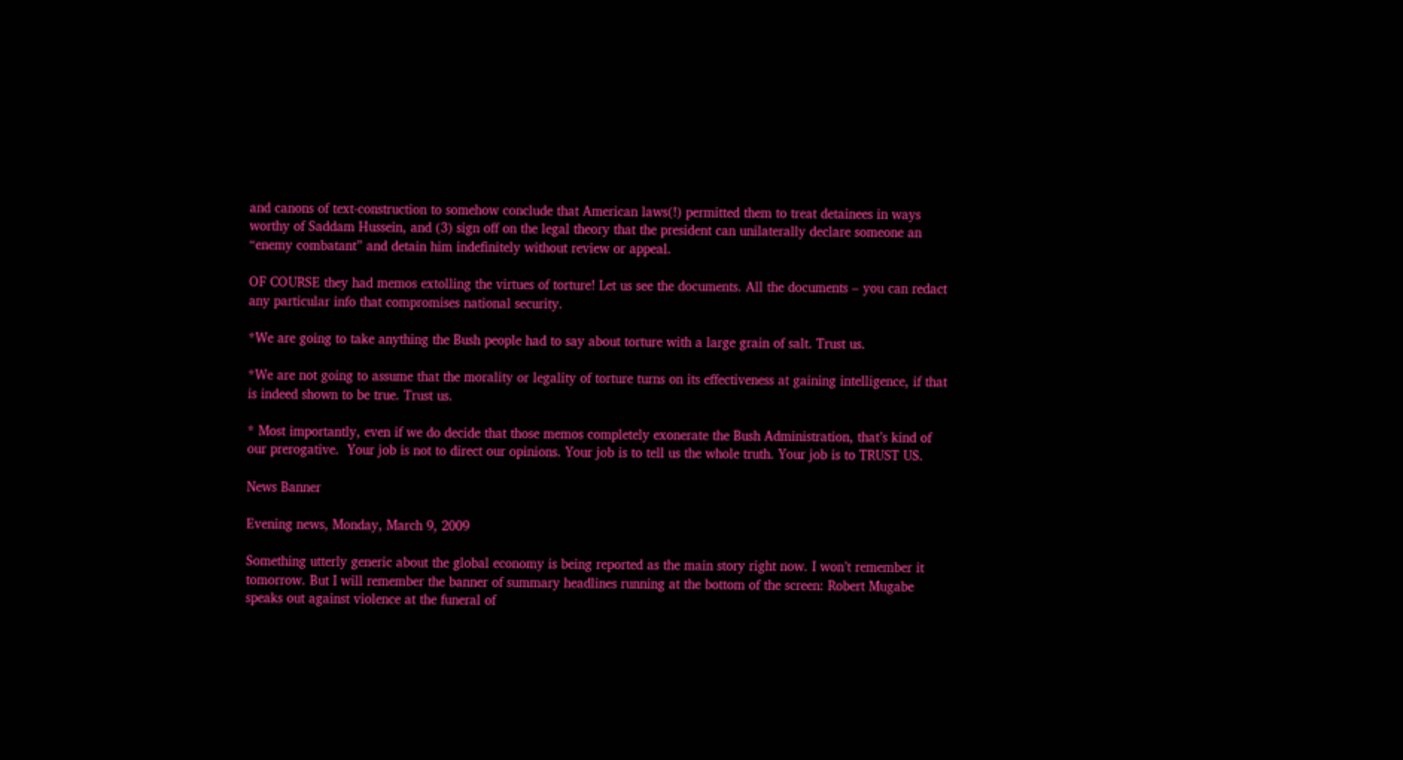and canons of text-construction to somehow conclude that American laws(!) permitted them to treat detainees in ways worthy of Saddam Hussein, and (3) sign off on the legal theory that the president can unilaterally declare someone an “enemy combatant” and detain him indefinitely without review or appeal.

OF COURSE they had memos extolling the virtues of torture! Let us see the documents. All the documents – you can redact any particular info that compromises national security.

*We are going to take anything the Bush people had to say about torture with a large grain of salt. Trust us.

*We are not going to assume that the morality or legality of torture turns on its effectiveness at gaining intelligence, if that is indeed shown to be true. Trust us.

* Most importantly, even if we do decide that those memos completely exonerate the Bush Administration, that’s kind of our prerogative.  Your job is not to direct our opinions. Your job is to tell us the whole truth. Your job is to TRUST US.

News Banner

Evening news, Monday, March 9, 2009

Something utterly generic about the global economy is being reported as the main story right now. I won’t remember it tomorrow. But I will remember the banner of summary headlines running at the bottom of the screen: Robert Mugabe speaks out against violence at the funeral of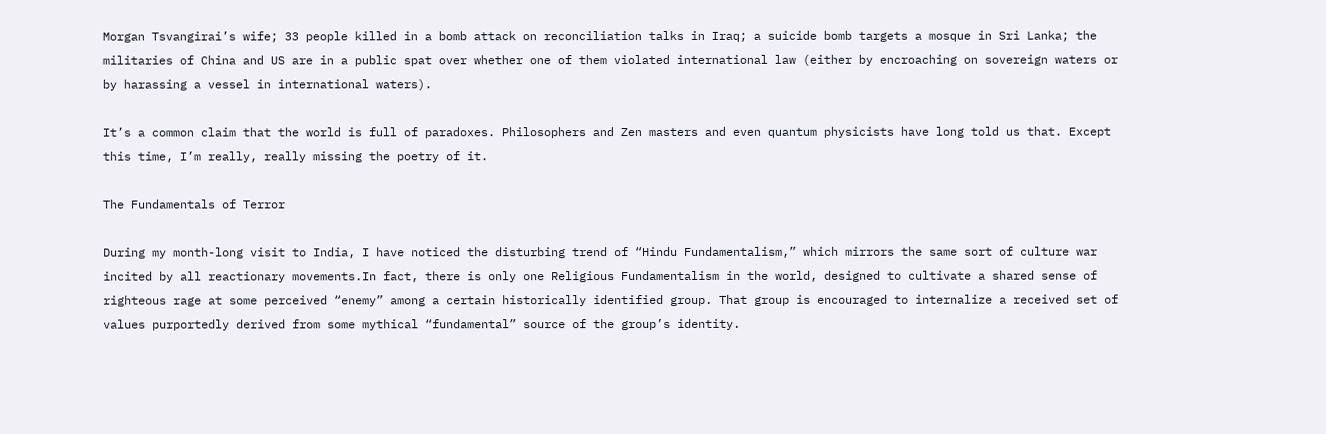Morgan Tsvangirai’s wife; 33 people killed in a bomb attack on reconciliation talks in Iraq; a suicide bomb targets a mosque in Sri Lanka; the militaries of China and US are in a public spat over whether one of them violated international law (either by encroaching on sovereign waters or by harassing a vessel in international waters).

It’s a common claim that the world is full of paradoxes. Philosophers and Zen masters and even quantum physicists have long told us that. Except this time, I’m really, really missing the poetry of it.

The Fundamentals of Terror

During my month-long visit to India, I have noticed the disturbing trend of “Hindu Fundamentalism,” which mirrors the same sort of culture war incited by all reactionary movements.In fact, there is only one Religious Fundamentalism in the world, designed to cultivate a shared sense of righteous rage at some perceived “enemy” among a certain historically identified group. That group is encouraged to internalize a received set of values purportedly derived from some mythical “fundamental” source of the group’s identity.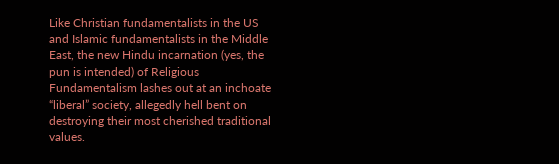Like Christian fundamentalists in the US and Islamic fundamentalists in the Middle East, the new Hindu incarnation (yes, the pun is intended) of Religious Fundamentalism lashes out at an inchoate “liberal” society, allegedly hell bent on destroying their most cherished traditional values.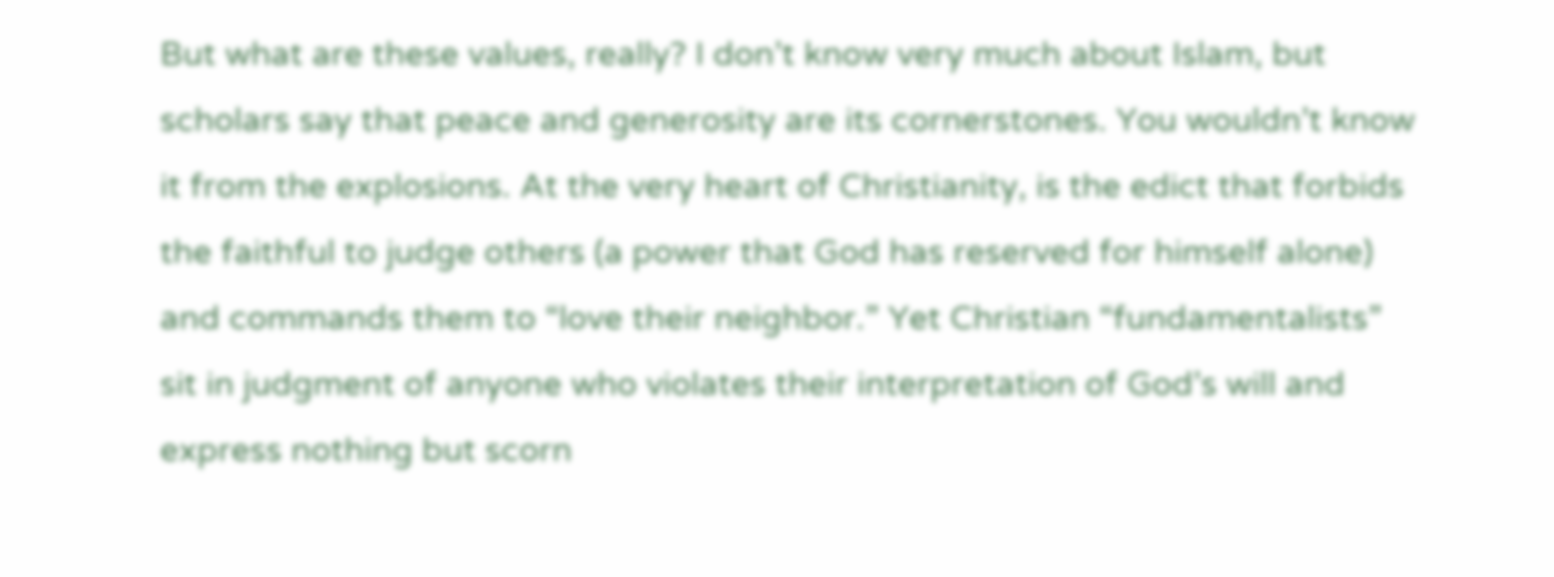But what are these values, really? I don’t know very much about Islam, but scholars say that peace and generosity are its cornerstones. You wouldn’t know it from the explosions. At the very heart of Christianity, is the edict that forbids the faithful to judge others (a power that God has reserved for himself alone) and commands them to “love their neighbor.” Yet Christian “fundamentalists” sit in judgment of anyone who violates their interpretation of God’s will and express nothing but scorn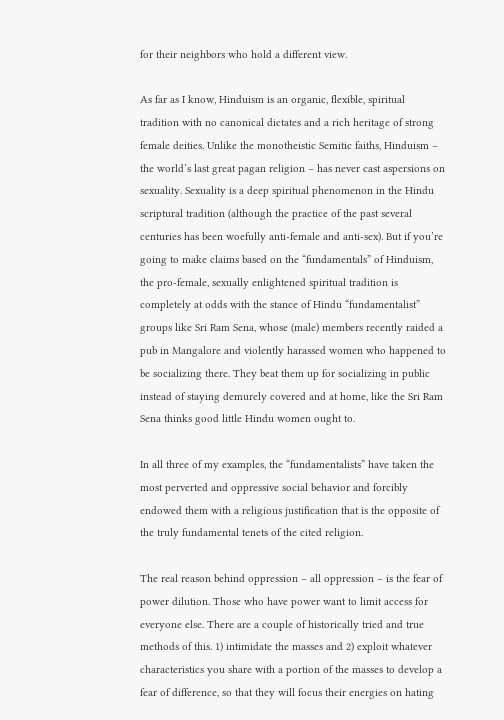for their neighbors who hold a different view.

As far as I know, Hinduism is an organic, flexible, spiritual tradition with no canonical dictates and a rich heritage of strong female deities. Unlike the monotheistic Semitic faiths, Hinduism – the world’s last great pagan religion – has never cast aspersions on sexuality. Sexuality is a deep spiritual phenomenon in the Hindu scriptural tradition (although the practice of the past several centuries has been woefully anti-female and anti-sex). But if you’re going to make claims based on the “fundamentals” of Hinduism, the pro-female, sexually enlightened spiritual tradition is completely at odds with the stance of Hindu “fundamentalist” groups like Sri Ram Sena, whose (male) members recently raided a pub in Mangalore and violently harassed women who happened to be socializing there. They beat them up for socializing in public instead of staying demurely covered and at home, like the Sri Ram Sena thinks good little Hindu women ought to.

In all three of my examples, the “fundamentalists” have taken the most perverted and oppressive social behavior and forcibly endowed them with a religious justification that is the opposite of the truly fundamental tenets of the cited religion.

The real reason behind oppression – all oppression – is the fear of power dilution. Those who have power want to limit access for everyone else. There are a couple of historically tried and true methods of this. 1) intimidate the masses and 2) exploit whatever characteristics you share with a portion of the masses to develop a fear of difference, so that they will focus their energies on hating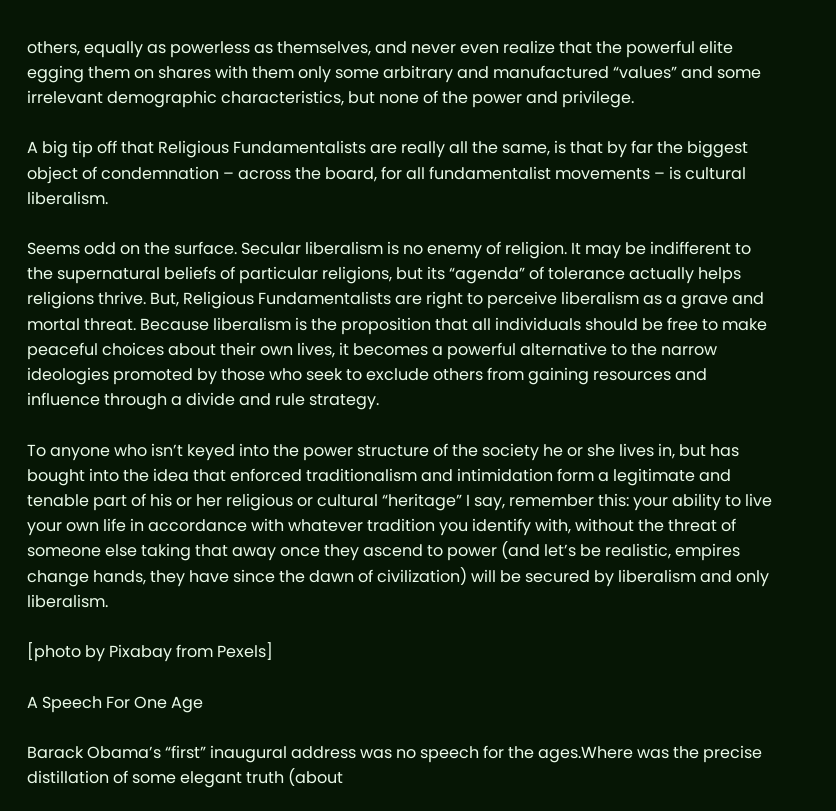others, equally as powerless as themselves, and never even realize that the powerful elite egging them on shares with them only some arbitrary and manufactured “values” and some irrelevant demographic characteristics, but none of the power and privilege.

A big tip off that Religious Fundamentalists are really all the same, is that by far the biggest object of condemnation – across the board, for all fundamentalist movements – is cultural liberalism.

Seems odd on the surface. Secular liberalism is no enemy of religion. It may be indifferent to the supernatural beliefs of particular religions, but its “agenda” of tolerance actually helps religions thrive. But, Religious Fundamentalists are right to perceive liberalism as a grave and mortal threat. Because liberalism is the proposition that all individuals should be free to make peaceful choices about their own lives, it becomes a powerful alternative to the narrow ideologies promoted by those who seek to exclude others from gaining resources and influence through a divide and rule strategy.

To anyone who isn’t keyed into the power structure of the society he or she lives in, but has bought into the idea that enforced traditionalism and intimidation form a legitimate and tenable part of his or her religious or cultural “heritage” I say, remember this: your ability to live your own life in accordance with whatever tradition you identify with, without the threat of someone else taking that away once they ascend to power (and let’s be realistic, empires change hands, they have since the dawn of civilization) will be secured by liberalism and only liberalism.

[photo by Pixabay from Pexels]

A Speech For One Age

Barack Obama’s “first” inaugural address was no speech for the ages.Where was the precise distillation of some elegant truth (about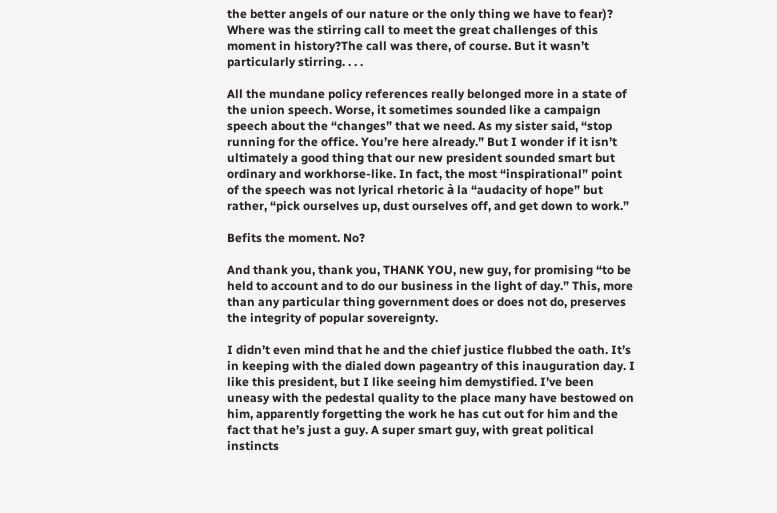the better angels of our nature or the only thing we have to fear)? Where was the stirring call to meet the great challenges of this moment in history?The call was there, of course. But it wasn’t particularly stirring. . . .

All the mundane policy references really belonged more in a state of the union speech. Worse, it sometimes sounded like a campaign speech about the “changes” that we need. As my sister said, “stop running for the office. You’re here already.” But I wonder if it isn’t ultimately a good thing that our new president sounded smart but ordinary and workhorse-like. In fact, the most “inspirational” point of the speech was not lyrical rhetoric à la “audacity of hope” but rather, “pick ourselves up, dust ourselves off, and get down to work.”

Befits the moment. No?

And thank you, thank you, THANK YOU, new guy, for promising “to be held to account and to do our business in the light of day.” This, more than any particular thing government does or does not do, preserves the integrity of popular sovereignty.

I didn’t even mind that he and the chief justice flubbed the oath. It’s in keeping with the dialed down pageantry of this inauguration day. I like this president, but I like seeing him demystified. I’ve been uneasy with the pedestal quality to the place many have bestowed on him, apparently forgetting the work he has cut out for him and the fact that he’s just a guy. A super smart guy, with great political instincts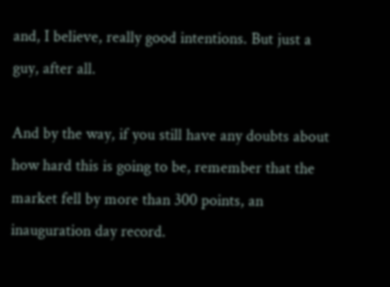and, I believe, really good intentions. But just a guy, after all.

And by the way, if you still have any doubts about how hard this is going to be, remember that the market fell by more than 300 points, an inauguration day record.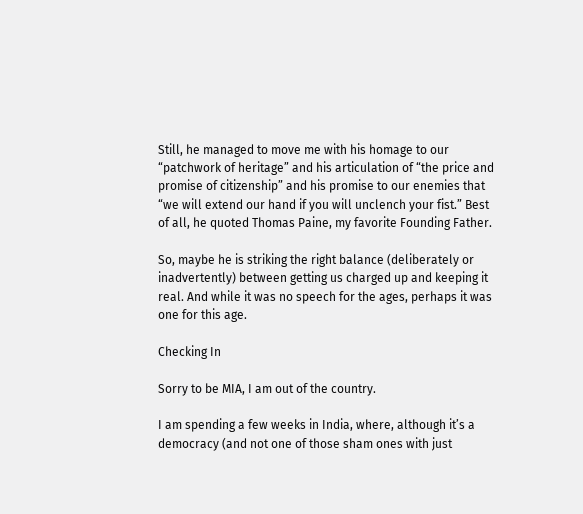Still, he managed to move me with his homage to our “patchwork of heritage” and his articulation of “the price and promise of citizenship” and his promise to our enemies that “we will extend our hand if you will unclench your fist.” Best of all, he quoted Thomas Paine, my favorite Founding Father.

So, maybe he is striking the right balance (deliberately or inadvertently) between getting us charged up and keeping it real. And while it was no speech for the ages, perhaps it was one for this age.

Checking In

Sorry to be MIA, I am out of the country.

I am spending a few weeks in India, where, although it’s a democracy (and not one of those sham ones with just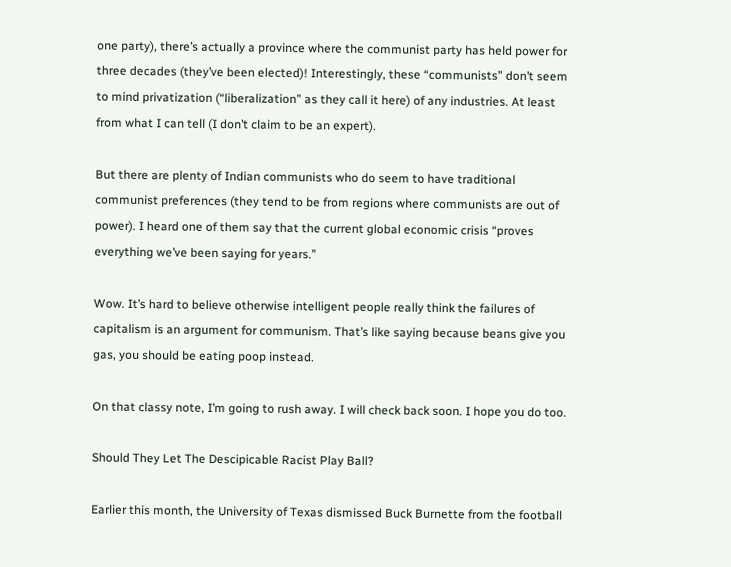one party), there’s actually a province where the communist party has held power for three decades (they’ve been elected)! Interestingly, these “communists” don’t seem to mind privatization (“liberalization” as they call it here) of any industries. At least from what I can tell (I don’t claim to be an expert).

But there are plenty of Indian communists who do seem to have traditional communist preferences (they tend to be from regions where communists are out of power). I heard one of them say that the current global economic crisis “proves everything we’ve been saying for years.”

Wow. It’s hard to believe otherwise intelligent people really think the failures of capitalism is an argument for communism. That’s like saying because beans give you gas, you should be eating poop instead.

On that classy note, I’m going to rush away. I will check back soon. I hope you do too.

Should They Let The Descipicable Racist Play Ball?

Earlier this month, the University of Texas dismissed Buck Burnette from the football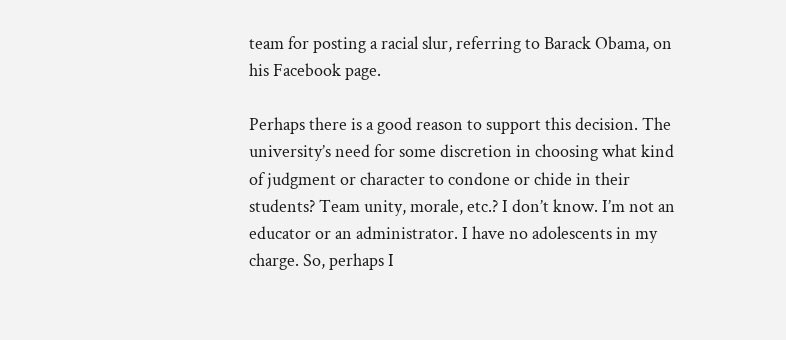team for posting a racial slur, referring to Barack Obama, on his Facebook page.

Perhaps there is a good reason to support this decision. The university’s need for some discretion in choosing what kind of judgment or character to condone or chide in their students? Team unity, morale, etc.? I don’t know. I’m not an educator or an administrator. I have no adolescents in my charge. So, perhaps I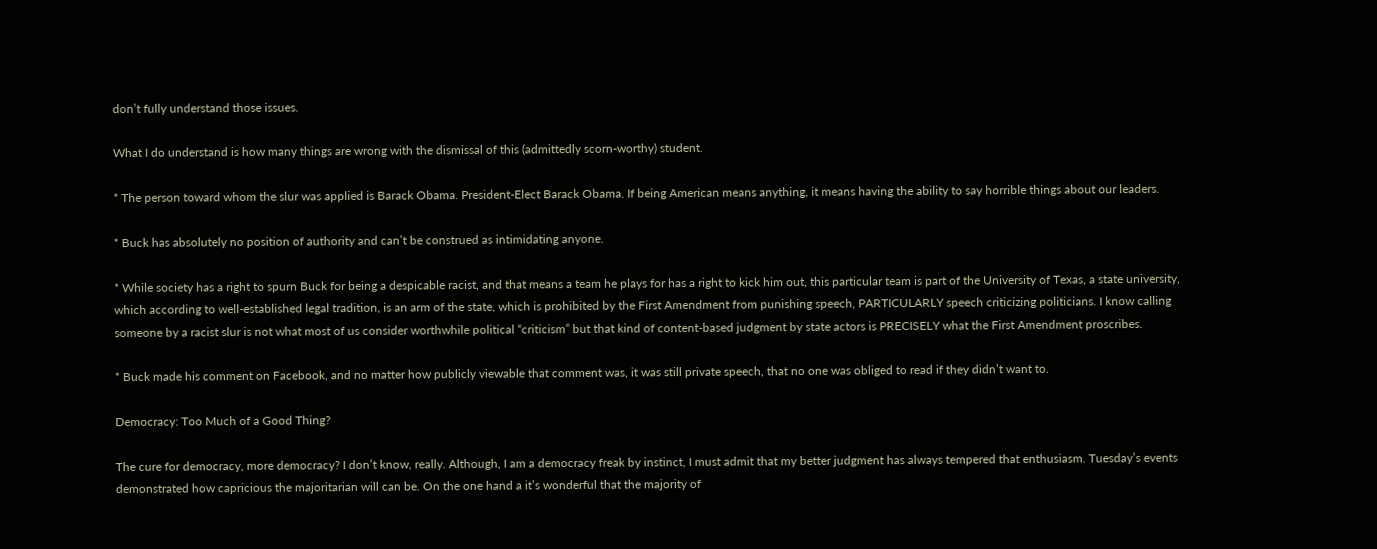don’t fully understand those issues.

What I do understand is how many things are wrong with the dismissal of this (admittedly scorn-worthy) student.

* The person toward whom the slur was applied is Barack Obama. President-Elect Barack Obama. If being American means anything, it means having the ability to say horrible things about our leaders.

* Buck has absolutely no position of authority and can’t be construed as intimidating anyone.

* While society has a right to spurn Buck for being a despicable racist, and that means a team he plays for has a right to kick him out, this particular team is part of the University of Texas, a state university, which according to well-established legal tradition, is an arm of the state, which is prohibited by the First Amendment from punishing speech, PARTICULARLY speech criticizing politicians. I know calling someone by a racist slur is not what most of us consider worthwhile political “criticism” but that kind of content-based judgment by state actors is PRECISELY what the First Amendment proscribes.

* Buck made his comment on Facebook, and no matter how publicly viewable that comment was, it was still private speech, that no one was obliged to read if they didn’t want to.

Democracy: Too Much of a Good Thing?

The cure for democracy, more democracy? I don’t know, really. Although, I am a democracy freak by instinct, I must admit that my better judgment has always tempered that enthusiasm. Tuesday’s events demonstrated how capricious the majoritarian will can be. On the one hand a it’s wonderful that the majority of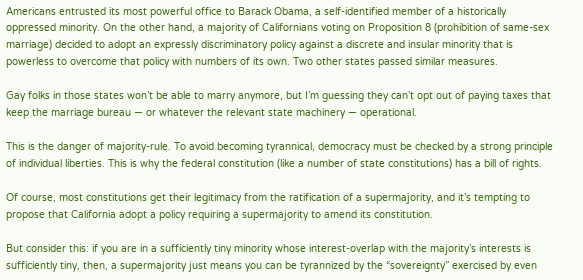Americans entrusted its most powerful office to Barack Obama, a self-identified member of a historically oppressed minority. On the other hand, a majority of Californians voting on Proposition 8 (prohibition of same-sex marriage) decided to adopt an expressly discriminatory policy against a discrete and insular minority that is powerless to overcome that policy with numbers of its own. Two other states passed similar measures.

Gay folks in those states won’t be able to marry anymore, but I’m guessing they can’t opt out of paying taxes that keep the marriage bureau — or whatever the relevant state machinery — operational.

This is the danger of majority-rule. To avoid becoming tyrannical, democracy must be checked by a strong principle of individual liberties. This is why the federal constitution (like a number of state constitutions) has a bill of rights.

Of course, most constitutions get their legitimacy from the ratification of a supermajority, and it’s tempting to propose that California adopt a policy requiring a supermajority to amend its constitution.

But consider this: if you are in a sufficiently tiny minority whose interest-overlap with the majority’s interests is sufficiently tiny, then, a supermajority just means you can be tyrannized by the “sovereignty” exercised by even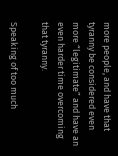more people, and have that tyranny be considered even more “legitimate” and have an even harder time overcoming that tyranny.

Speaking of too much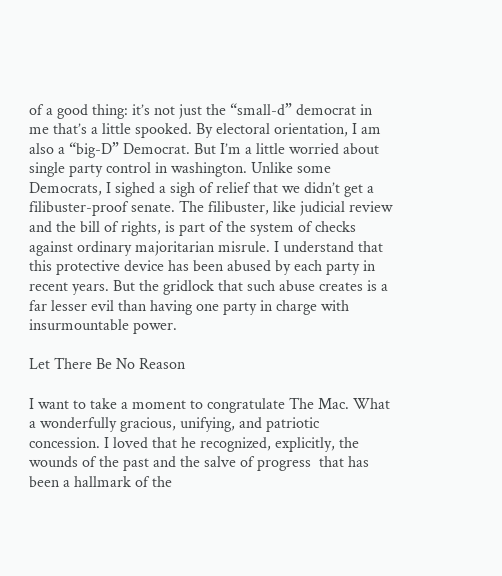of a good thing: it’s not just the “small-d” democrat in me that’s a little spooked. By electoral orientation, I am also a “big-D” Democrat. But I’m a little worried about single party control in washington. Unlike some Democrats, I sighed a sigh of relief that we didn’t get a filibuster-proof senate. The filibuster, like judicial review and the bill of rights, is part of the system of checks against ordinary majoritarian misrule. I understand that this protective device has been abused by each party in recent years. But the gridlock that such abuse creates is a far lesser evil than having one party in charge with insurmountable power.

Let There Be No Reason

I want to take a moment to congratulate The Mac. What a wonderfully gracious, unifying, and patriotic concession. I loved that he recognized, explicitly, the wounds of the past and the salve of progress  that has been a hallmark of the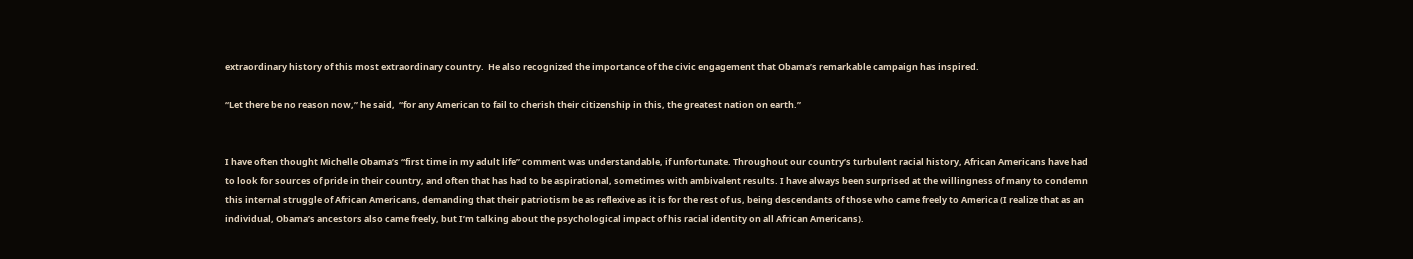extraordinary history of this most extraordinary country.  He also recognized the importance of the civic engagement that Obama’s remarkable campaign has inspired.

“Let there be no reason now,” he said,  “for any American to fail to cherish their citizenship in this, the greatest nation on earth.”


I have often thought Michelle Obama’s “first time in my adult life” comment was understandable, if unfortunate. Throughout our country’s turbulent racial history, African Americans have had to look for sources of pride in their country, and often that has had to be aspirational, sometimes with ambivalent results. I have always been surprised at the willingness of many to condemn this internal struggle of African Americans, demanding that their patriotism be as reflexive as it is for the rest of us, being descendants of those who came freely to America (I realize that as an individual, Obama’s ancestors also came freely, but I’m talking about the psychological impact of his racial identity on all African Americans).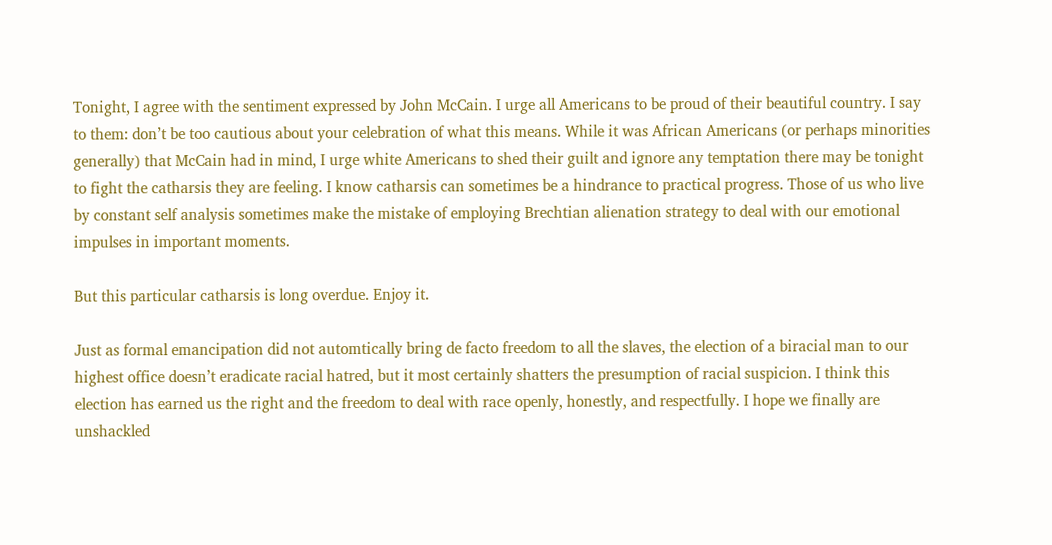Tonight, I agree with the sentiment expressed by John McCain. I urge all Americans to be proud of their beautiful country. I say to them: don’t be too cautious about your celebration of what this means. While it was African Americans (or perhaps minorities generally) that McCain had in mind, I urge white Americans to shed their guilt and ignore any temptation there may be tonight to fight the catharsis they are feeling. I know catharsis can sometimes be a hindrance to practical progress. Those of us who live by constant self analysis sometimes make the mistake of employing Brechtian alienation strategy to deal with our emotional impulses in important moments.

But this particular catharsis is long overdue. Enjoy it.

Just as formal emancipation did not automtically bring de facto freedom to all the slaves, the election of a biracial man to our highest office doesn’t eradicate racial hatred, but it most certainly shatters the presumption of racial suspicion. I think this election has earned us the right and the freedom to deal with race openly, honestly, and respectfully. I hope we finally are unshackled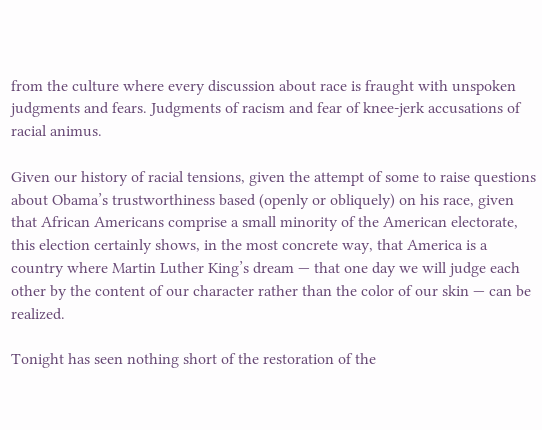from the culture where every discussion about race is fraught with unspoken judgments and fears. Judgments of racism and fear of knee-jerk accusations of racial animus.

Given our history of racial tensions, given the attempt of some to raise questions about Obama’s trustworthiness based (openly or obliquely) on his race, given that African Americans comprise a small minority of the American electorate, this election certainly shows, in the most concrete way, that America is a country where Martin Luther King’s dream — that one day we will judge each other by the content of our character rather than the color of our skin — can be realized.

Tonight has seen nothing short of the restoration of the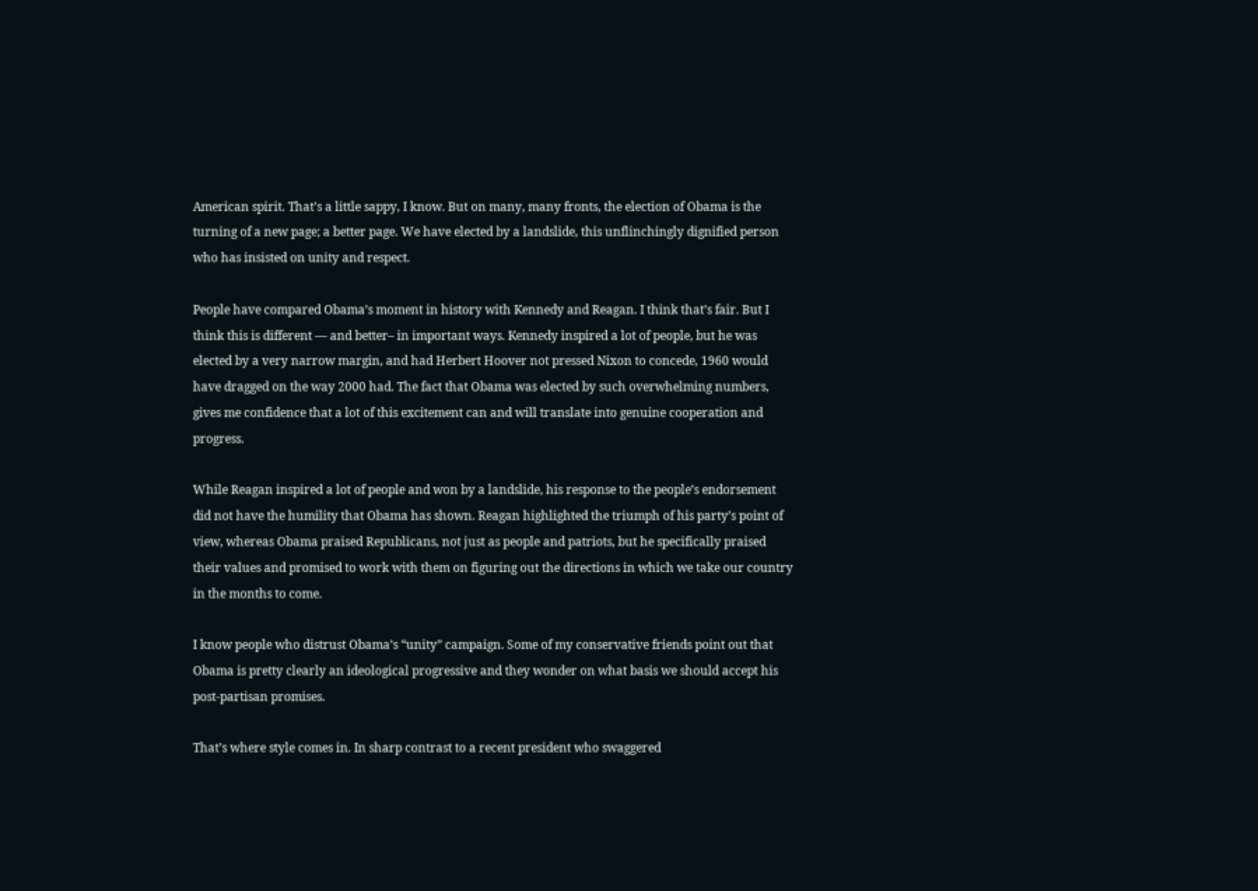American spirit. That’s a little sappy, I know. But on many, many fronts, the election of Obama is the turning of a new page; a better page. We have elected by a landslide, this unflinchingly dignified person who has insisted on unity and respect.

People have compared Obama’s moment in history with Kennedy and Reagan. I think that’s fair. But I think this is different — and better– in important ways. Kennedy inspired a lot of people, but he was elected by a very narrow margin, and had Herbert Hoover not pressed Nixon to concede, 1960 would have dragged on the way 2000 had. The fact that Obama was elected by such overwhelming numbers, gives me confidence that a lot of this excitement can and will translate into genuine cooperation and progress.

While Reagan inspired a lot of people and won by a landslide, his response to the people’s endorsement did not have the humility that Obama has shown. Reagan highlighted the triumph of his party’s point of view, whereas Obama praised Republicans, not just as people and patriots, but he specifically praised their values and promised to work with them on figuring out the directions in which we take our country in the months to come.

I know people who distrust Obama’s “unity” campaign. Some of my conservative friends point out that Obama is pretty clearly an ideological progressive and they wonder on what basis we should accept his post-partisan promises.

That’s where style comes in. In sharp contrast to a recent president who swaggered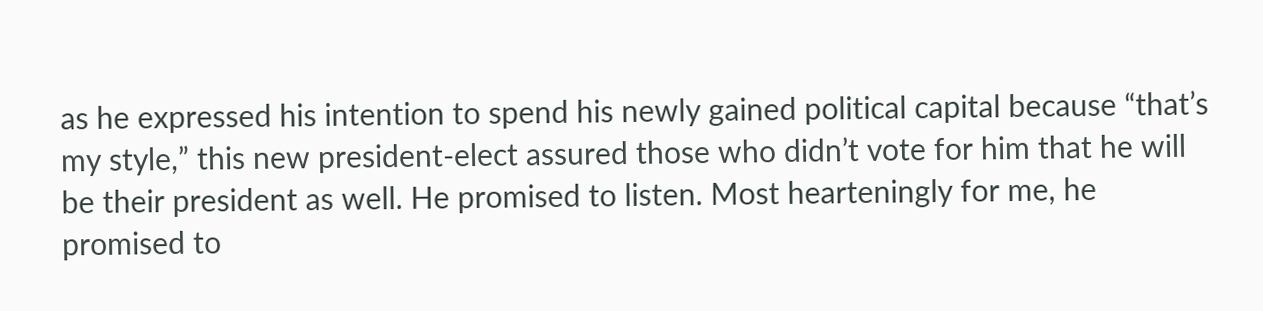as he expressed his intention to spend his newly gained political capital because “that’s my style,” this new president-elect assured those who didn’t vote for him that he will be their president as well. He promised to listen. Most hearteningly for me, he promised to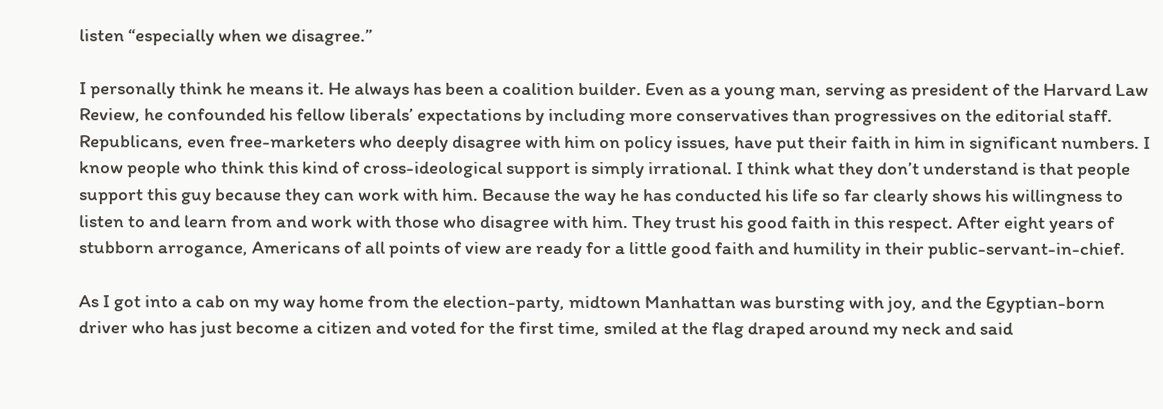listen “especially when we disagree.”

I personally think he means it. He always has been a coalition builder. Even as a young man, serving as president of the Harvard Law Review, he confounded his fellow liberals’ expectations by including more conservatives than progressives on the editorial staff. Republicans, even free-marketers who deeply disagree with him on policy issues, have put their faith in him in significant numbers. I know people who think this kind of cross-ideological support is simply irrational. I think what they don’t understand is that people support this guy because they can work with him. Because the way he has conducted his life so far clearly shows his willingness to listen to and learn from and work with those who disagree with him. They trust his good faith in this respect. After eight years of stubborn arrogance, Americans of all points of view are ready for a little good faith and humility in their public-servant-in-chief.

As I got into a cab on my way home from the election-party, midtown Manhattan was bursting with joy, and the Egyptian-born driver who has just become a citizen and voted for the first time, smiled at the flag draped around my neck and said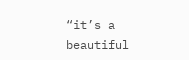“it’s a beautiful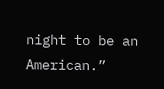night to be an American.”